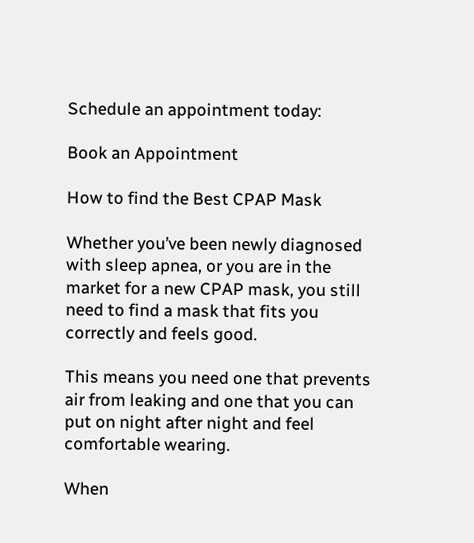Schedule an appointment today:

Book an Appointment

How to find the Best CPAP Mask

Whether you’ve been newly diagnosed with sleep apnea, or you are in the market for a new CPAP mask, you still need to find a mask that fits you correctly and feels good.

This means you need one that prevents air from leaking and one that you can put on night after night and feel comfortable wearing.

When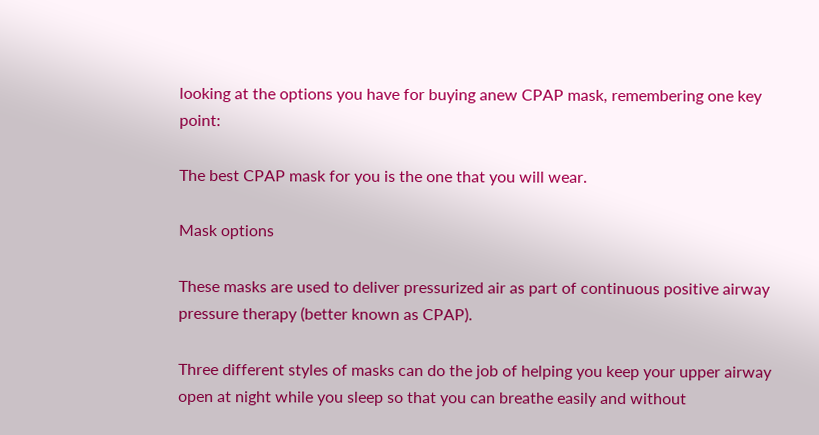looking at the options you have for buying anew CPAP mask, remembering one key point:

The best CPAP mask for you is the one that you will wear.

Mask options

These masks are used to deliver pressurized air as part of continuous positive airway pressure therapy (better known as CPAP).

Three different styles of masks can do the job of helping you keep your upper airway open at night while you sleep so that you can breathe easily and without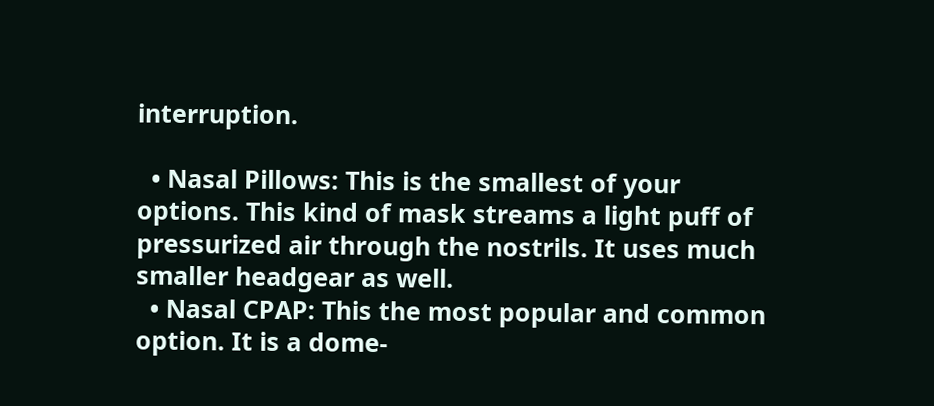interruption.

  • Nasal Pillows: This is the smallest of your options. This kind of mask streams a light puff of pressurized air through the nostrils. It uses much smaller headgear as well.
  • Nasal CPAP: This the most popular and common option. It is a dome-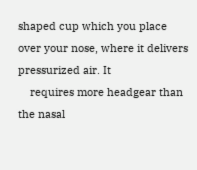shaped cup which you place over your nose, where it delivers pressurized air. It
    requires more headgear than the nasal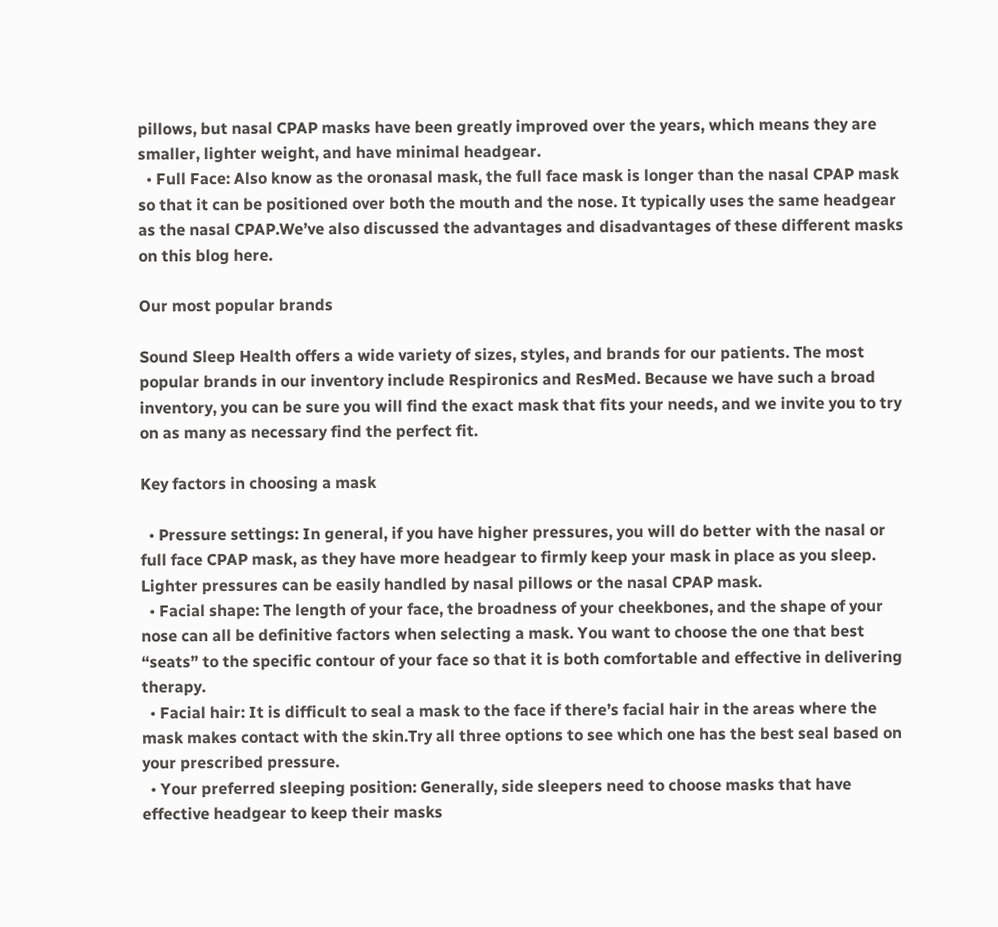pillows, but nasal CPAP masks have been greatly improved over the years, which means they are smaller, lighter weight, and have minimal headgear.
  • Full Face: Also know as the oronasal mask, the full face mask is longer than the nasal CPAP mask so that it can be positioned over both the mouth and the nose. It typically uses the same headgear as the nasal CPAP.We’ve also discussed the advantages and disadvantages of these different masks on this blog here.

Our most popular brands

Sound Sleep Health offers a wide variety of sizes, styles, and brands for our patients. The most popular brands in our inventory include Respironics and ResMed. Because we have such a broad inventory, you can be sure you will find the exact mask that fits your needs, and we invite you to try on as many as necessary find the perfect fit.

Key factors in choosing a mask

  • Pressure settings: In general, if you have higher pressures, you will do better with the nasal or full face CPAP mask, as they have more headgear to firmly keep your mask in place as you sleep. Lighter pressures can be easily handled by nasal pillows or the nasal CPAP mask.
  • Facial shape: The length of your face, the broadness of your cheekbones, and the shape of your nose can all be definitive factors when selecting a mask. You want to choose the one that best “seats” to the specific contour of your face so that it is both comfortable and effective in delivering therapy.
  • Facial hair: It is difficult to seal a mask to the face if there’s facial hair in the areas where the mask makes contact with the skin.Try all three options to see which one has the best seal based on your prescribed pressure.
  • Your preferred sleeping position: Generally, side sleepers need to choose masks that have effective headgear to keep their masks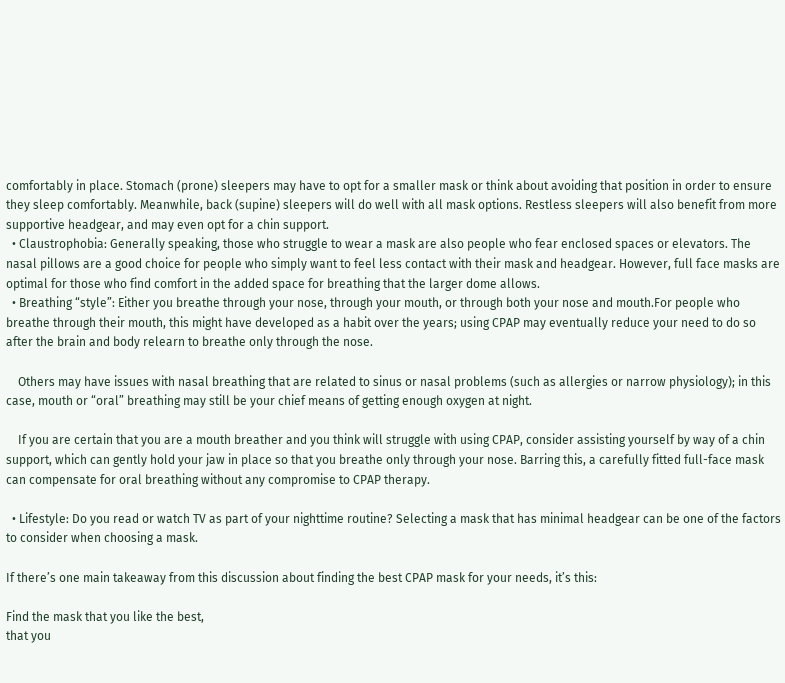comfortably in place. Stomach (prone) sleepers may have to opt for a smaller mask or think about avoiding that position in order to ensure they sleep comfortably. Meanwhile, back (supine) sleepers will do well with all mask options. Restless sleepers will also benefit from more supportive headgear, and may even opt for a chin support.
  • Claustrophobia: Generally speaking, those who struggle to wear a mask are also people who fear enclosed spaces or elevators. The nasal pillows are a good choice for people who simply want to feel less contact with their mask and headgear. However, full face masks are optimal for those who find comfort in the added space for breathing that the larger dome allows.
  • Breathing “style”: Either you breathe through your nose, through your mouth, or through both your nose and mouth.For people who breathe through their mouth, this might have developed as a habit over the years; using CPAP may eventually reduce your need to do so after the brain and body relearn to breathe only through the nose.

    Others may have issues with nasal breathing that are related to sinus or nasal problems (such as allergies or narrow physiology); in this case, mouth or “oral” breathing may still be your chief means of getting enough oxygen at night.

    If you are certain that you are a mouth breather and you think will struggle with using CPAP, consider assisting yourself by way of a chin support, which can gently hold your jaw in place so that you breathe only through your nose. Barring this, a carefully fitted full-face mask can compensate for oral breathing without any compromise to CPAP therapy.

  • Lifestyle: Do you read or watch TV as part of your nighttime routine? Selecting a mask that has minimal headgear can be one of the factors to consider when choosing a mask.

If there’s one main takeaway from this discussion about finding the best CPAP mask for your needs, it’s this:

Find the mask that you like the best,
that you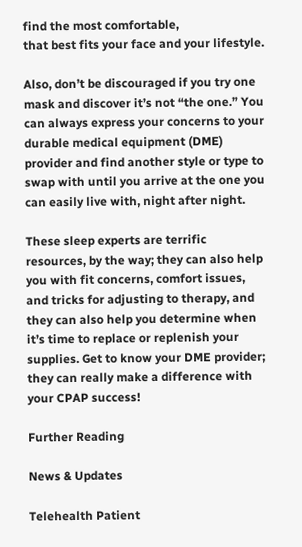find the most comfortable,
that best fits your face and your lifestyle.

Also, don’t be discouraged if you try one mask and discover it’s not “the one.” You can always express your concerns to your durable medical equipment (DME) provider and find another style or type to swap with until you arrive at the one you can easily live with, night after night.

These sleep experts are terrific resources, by the way; they can also help you with fit concerns, comfort issues, and tricks for adjusting to therapy, and they can also help you determine when it’s time to replace or replenish your supplies. Get to know your DME provider; they can really make a difference with your CPAP success!

Further Reading

News & Updates

Telehealth Patient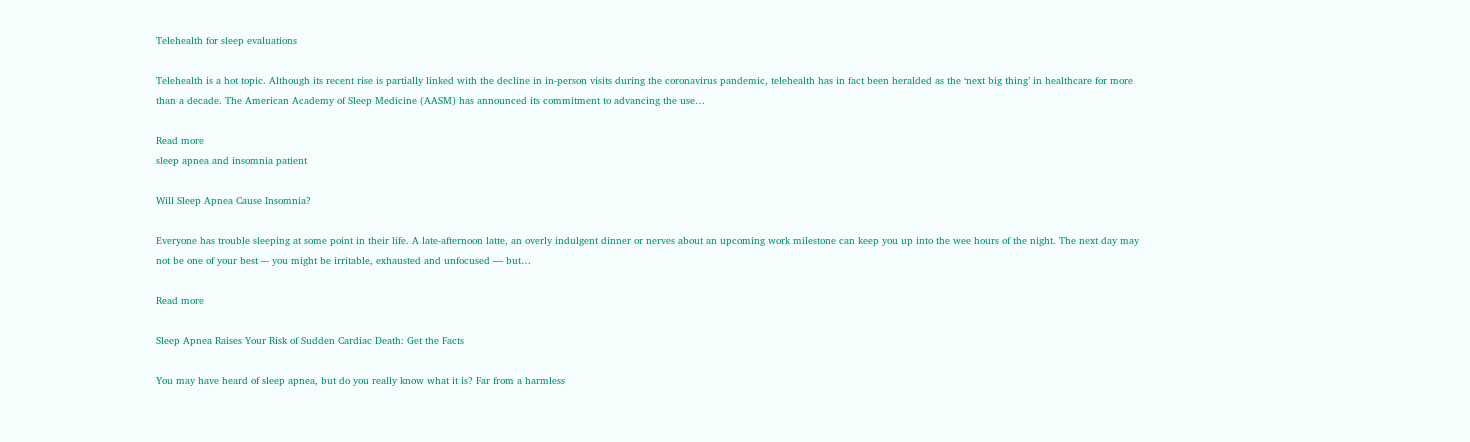Telehealth for sleep evaluations

Telehealth is a hot topic. Although its recent rise is partially linked with the decline in in-person visits during the coronavirus pandemic, telehealth has in fact been heralded as the ‘next big thing’ in healthcare for more than a decade. The American Academy of Sleep Medicine (AASM) has announced its commitment to advancing the use…

Read more
sleep apnea and insomnia patient

Will Sleep Apnea Cause Insomnia?

Everyone has trouble sleeping at some point in their life. A late-afternoon latte, an overly indulgent dinner or nerves about an upcoming work milestone can keep you up into the wee hours of the night. The next day may not be one of your best –- you might be irritable, exhausted and unfocused — but…

Read more

Sleep Apnea Raises Your Risk of Sudden Cardiac Death: Get the Facts

You may have heard of sleep apnea, but do you really know what it is? Far from a harmless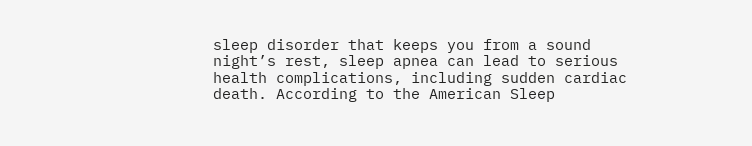sleep disorder that keeps you from a sound night’s rest, sleep apnea can lead to serious health complications, including sudden cardiac death. According to the American Sleep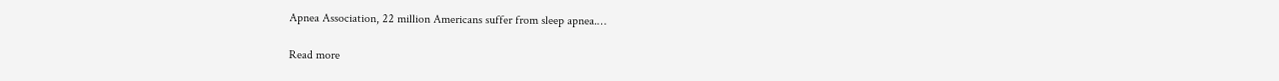Apnea Association, 22 million Americans suffer from sleep apnea.…

Read more